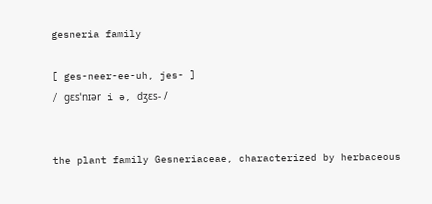gesneria family

[ ges-neer-ee-uh, jes- ]
/ gɛsˈnɪər i ə, dʒɛs- /


the plant family Gesneriaceae, characterized by herbaceous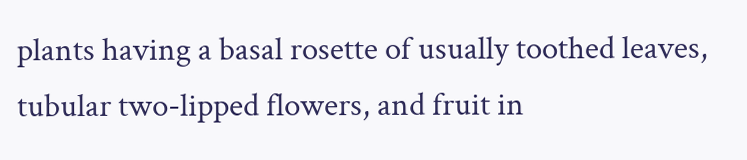plants having a basal rosette of usually toothed leaves, tubular two-lipped flowers, and fruit in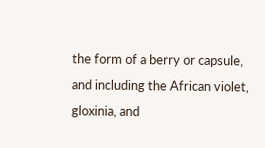the form of a berry or capsule, and including the African violet, gloxinia, and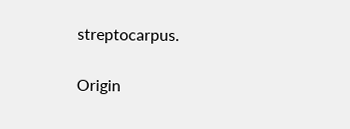streptocarpus.

Origin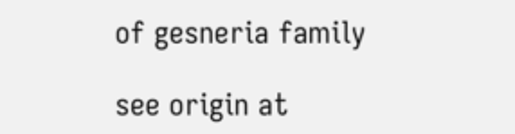of gesneria family

see origin at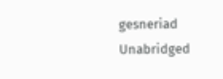gesneriad Unabridged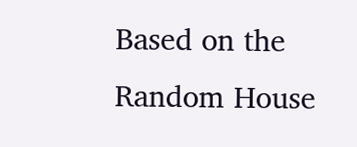Based on the Random House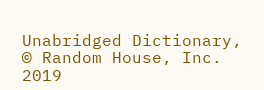Unabridged Dictionary, © Random House, Inc. 2019